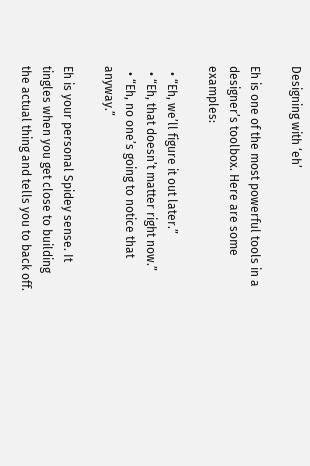Designing with ‘eh’

Eh is one of the most powerful tools in a designer’s toolbox. Here are some examples:

  • “Eh, we’ll figure it out later.”
  • “Eh, that doesn’t matter right now.”
  • “Eh, no one’s going to notice that anyway.”

Eh is your personal Spidey sense. It tingles when you get close to building the actual thing and tells you to back off.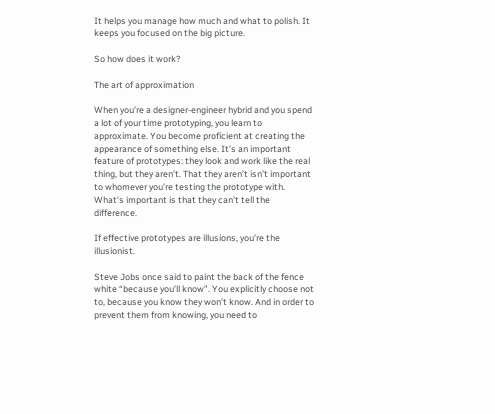It helps you manage how much and what to polish. It keeps you focused on the big picture.

So how does it work?

The art of approximation

When you’re a designer-engineer hybrid and you spend a lot of your time prototyping, you learn to approximate. You become proficient at creating the appearance of something else. It’s an important feature of prototypes: they look and work like the real thing, but they aren’t. That they aren’t isn’t important to whomever you’re testing the prototype with. What’s important is that they can’t tell the difference.

If effective prototypes are illusions, you’re the illusionist.

Steve Jobs once said to paint the back of the fence white “because you’ll know”. You explicitly choose not to, because you know they won’t know. And in order to prevent them from knowing, you need to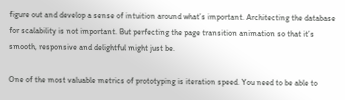figure out and develop a sense of intuition around what’s important. Architecting the database for scalability is not important. But perfecting the page transition animation so that it’s smooth, responsive and delightful might just be.

One of the most valuable metrics of prototyping is iteration speed. You need to be able to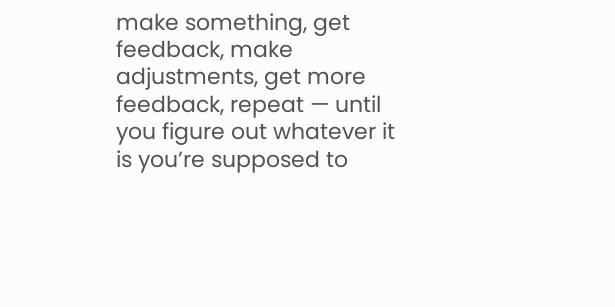make something, get feedback, make adjustments, get more feedback, repeat — until you figure out whatever it is you’re supposed to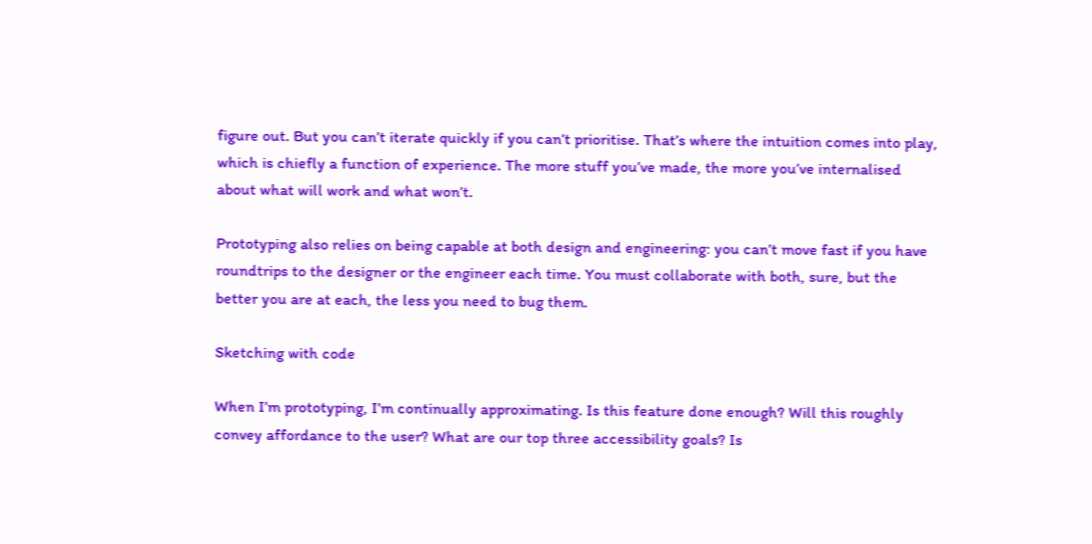figure out. But you can’t iterate quickly if you can’t prioritise. That’s where the intuition comes into play, which is chiefly a function of experience. The more stuff you’ve made, the more you’ve internalised about what will work and what won’t.

Prototyping also relies on being capable at both design and engineering: you can’t move fast if you have roundtrips to the designer or the engineer each time. You must collaborate with both, sure, but the better you are at each, the less you need to bug them.

Sketching with code

When I’m prototyping, I’m continually approximating. Is this feature done enough? Will this roughly convey affordance to the user? What are our top three accessibility goals? Is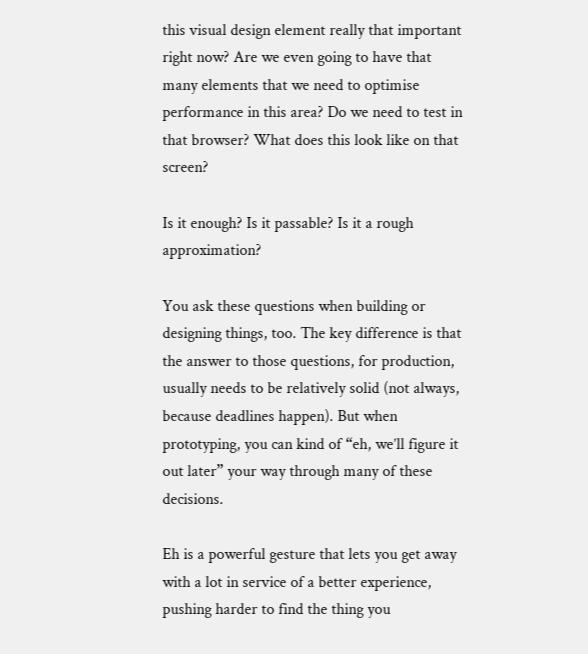this visual design element really that important right now? Are we even going to have that many elements that we need to optimise performance in this area? Do we need to test in that browser? What does this look like on that screen?

Is it enough? Is it passable? Is it a rough approximation?

You ask these questions when building or designing things, too. The key difference is that the answer to those questions, for production, usually needs to be relatively solid (not always, because deadlines happen). But when prototyping, you can kind of “eh, we’ll figure it out later” your way through many of these decisions.

Eh is a powerful gesture that lets you get away with a lot in service of a better experience, pushing harder to find the thing you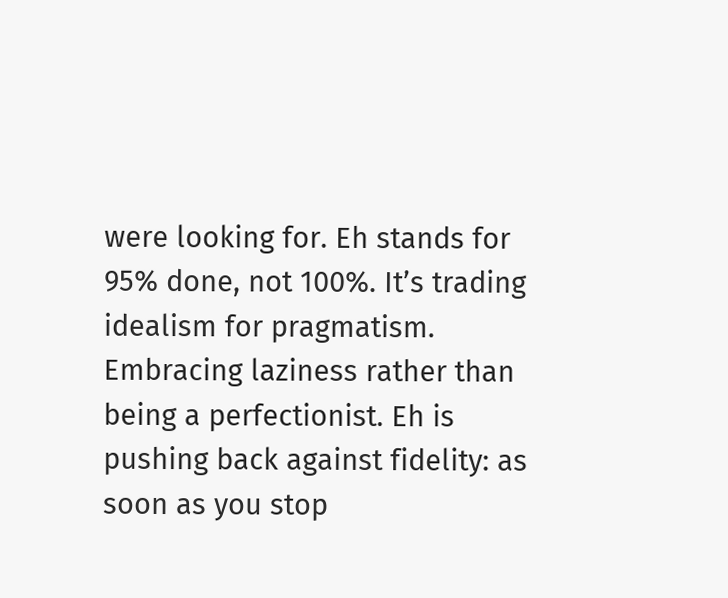were looking for. Eh stands for 95% done, not 100%. It’s trading idealism for pragmatism. Embracing laziness rather than being a perfectionist. Eh is pushing back against fidelity: as soon as you stop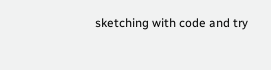sketching with code and try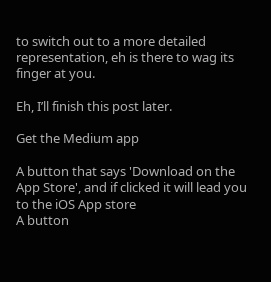to switch out to a more detailed representation, eh is there to wag its finger at you.

Eh, I’ll finish this post later.

Get the Medium app

A button that says 'Download on the App Store', and if clicked it will lead you to the iOS App store
A button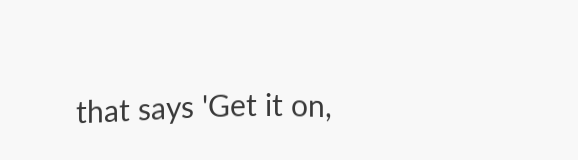that says 'Get it on,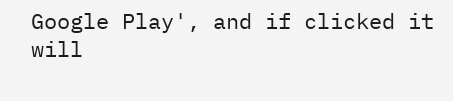Google Play', and if clicked it will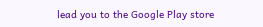lead you to the Google Play store